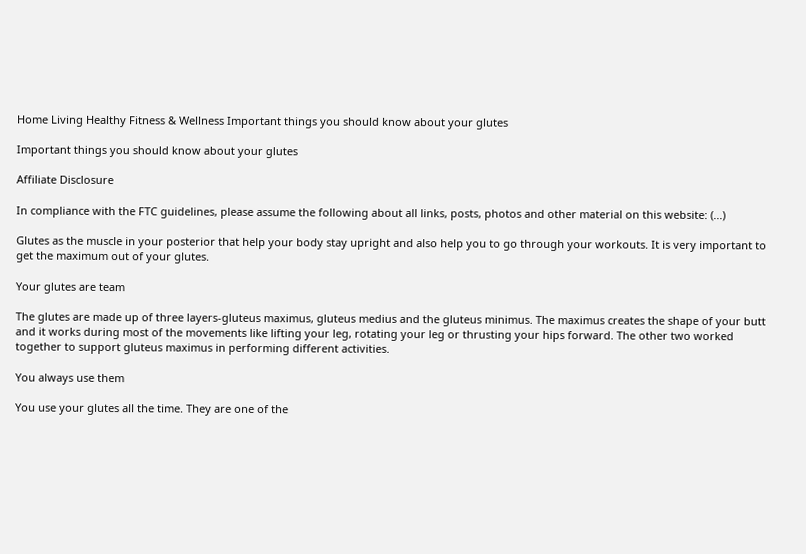Home Living Healthy Fitness & Wellness Important things you should know about your glutes

Important things you should know about your glutes

Affiliate Disclosure

In compliance with the FTC guidelines, please assume the following about all links, posts, photos and other material on this website: (...)

Glutes as the muscle in your posterior that help your body stay upright and also help you to go through your workouts. It is very important to get the maximum out of your glutes.

Your glutes are team

The glutes are made up of three layers-gluteus maximus, gluteus medius and the gluteus minimus. The maximus creates the shape of your butt and it works during most of the movements like lifting your leg, rotating your leg or thrusting your hips forward. The other two worked together to support gluteus maximus in performing different activities.

You always use them

You use your glutes all the time. They are one of the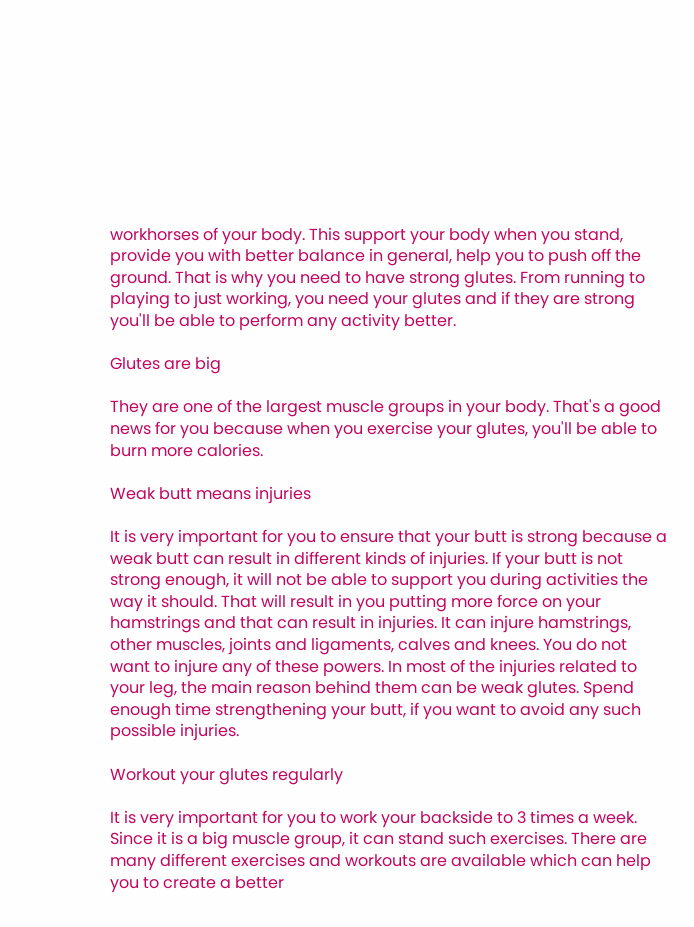workhorses of your body. This support your body when you stand, provide you with better balance in general, help you to push off the ground. That is why you need to have strong glutes. From running to playing to just working, you need your glutes and if they are strong you'll be able to perform any activity better.

Glutes are big

They are one of the largest muscle groups in your body. That's a good news for you because when you exercise your glutes, you'll be able to burn more calories.

Weak butt means injuries

It is very important for you to ensure that your butt is strong because a weak butt can result in different kinds of injuries. If your butt is not strong enough, it will not be able to support you during activities the way it should. That will result in you putting more force on your hamstrings and that can result in injuries. It can injure hamstrings, other muscles, joints and ligaments, calves and knees. You do not want to injure any of these powers. In most of the injuries related to your leg, the main reason behind them can be weak glutes. Spend enough time strengthening your butt, if you want to avoid any such possible injuries.

Workout your glutes regularly

It is very important for you to work your backside to 3 times a week. Since it is a big muscle group, it can stand such exercises. There are many different exercises and workouts are available which can help you to create a better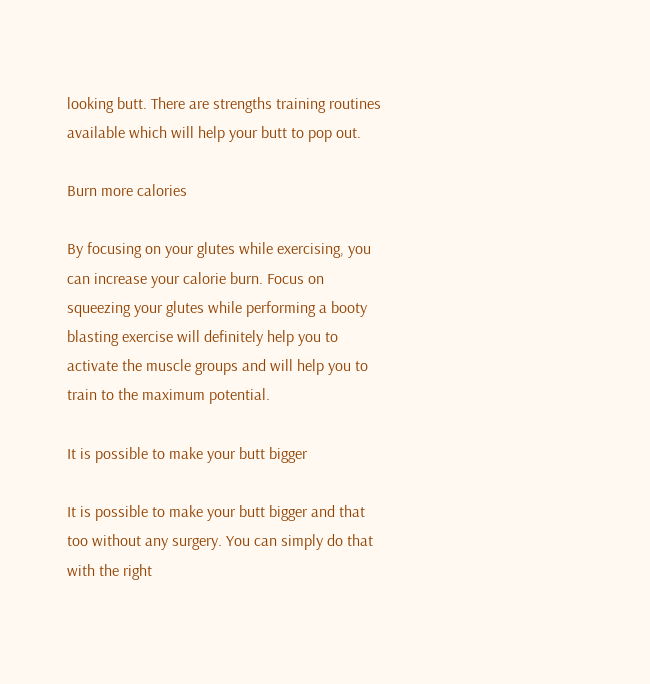looking butt. There are strengths training routines available which will help your butt to pop out.

Burn more calories

By focusing on your glutes while exercising, you can increase your calorie burn. Focus on squeezing your glutes while performing a booty blasting exercise will definitely help you to activate the muscle groups and will help you to train to the maximum potential.

It is possible to make your butt bigger

It is possible to make your butt bigger and that too without any surgery. You can simply do that with the right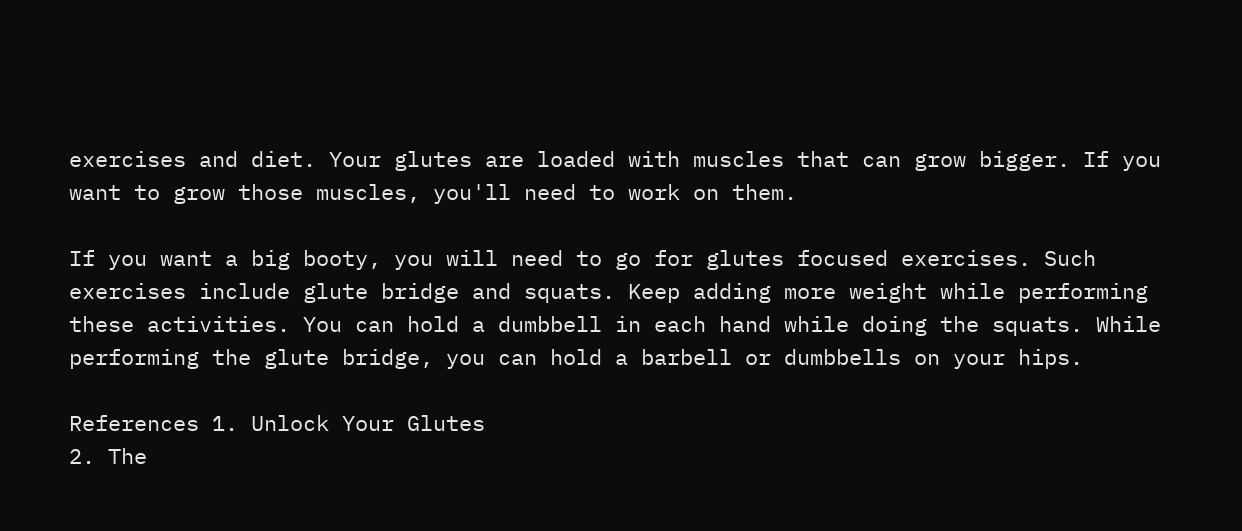exercises and diet. Your glutes are loaded with muscles that can grow bigger. If you want to grow those muscles, you'll need to work on them.

If you want a big booty, you will need to go for glutes focused exercises. Such exercises include glute bridge and squats. Keep adding more weight while performing these activities. You can hold a dumbbell in each hand while doing the squats. While performing the glute bridge, you can hold a barbell or dumbbells on your hips.

References 1. Unlock Your Glutes
2. The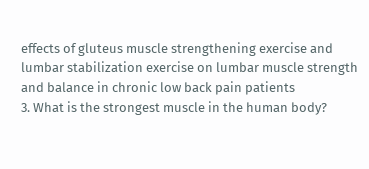effects of gluteus muscle strengthening exercise and lumbar stabilization exercise on lumbar muscle strength and balance in chronic low back pain patients
3. What is the strongest muscle in the human body?